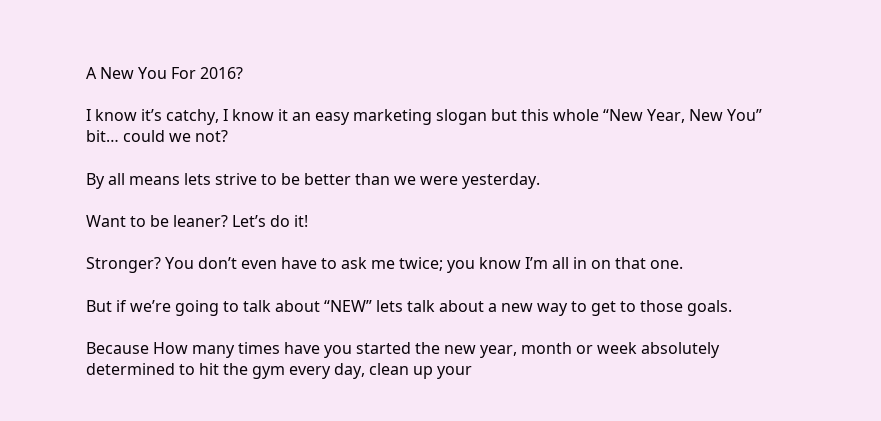A New You For 2016?

I know it’s catchy, I know it an easy marketing slogan but this whole “New Year, New You” bit… could we not?

By all means lets strive to be better than we were yesterday.

Want to be leaner? Let’s do it!

Stronger? You don’t even have to ask me twice; you know I’m all in on that one.

But if we’re going to talk about “NEW” lets talk about a new way to get to those goals.

Because How many times have you started the new year, month or week absolutely determined to hit the gym every day, clean up your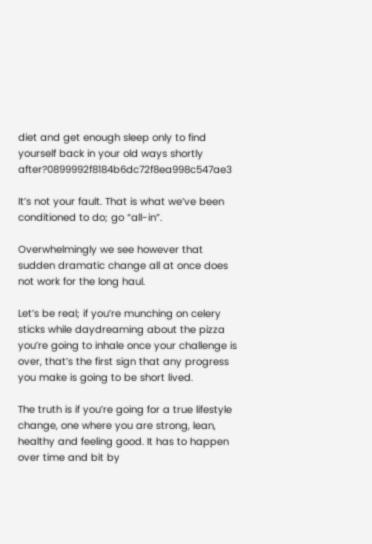diet and get enough sleep only to find yourself back in your old ways shortly after?0899992f8184b6dc72f8ea998c547ae3

It’s not your fault. That is what we’ve been conditioned to do; go “all-in”.

Overwhelmingly we see however that sudden dramatic change all at once does not work for the long haul.

Let’s be real; if you’re munching on celery sticks while daydreaming about the pizza you’re going to inhale once your challenge is over, that’s the first sign that any progress you make is going to be short lived.

The truth is if you’re going for a true lifestyle change, one where you are strong, lean, healthy and feeling good. It has to happen over time and bit by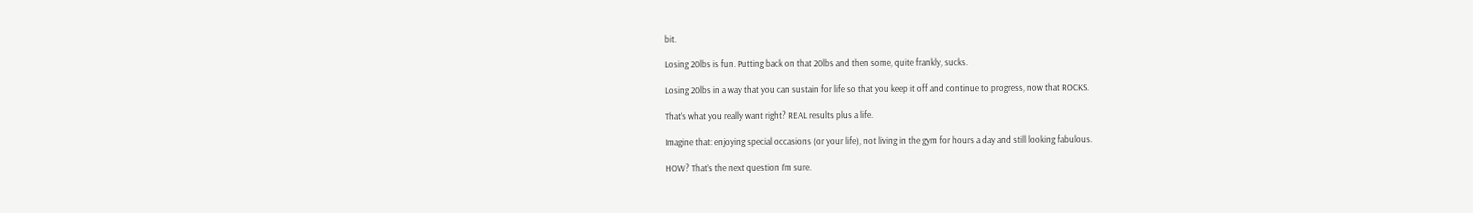bit.

Losing 20lbs is fun. Putting back on that 20lbs and then some, quite frankly, sucks.

Losing 20lbs in a way that you can sustain for life so that you keep it off and continue to progress, now that ROCKS.

That’s what you really want right? REAL results plus a life.

Imagine that: enjoying special occasions (or your life), not living in the gym for hours a day and still looking fabulous.

HOW? That’s the next question I’m sure.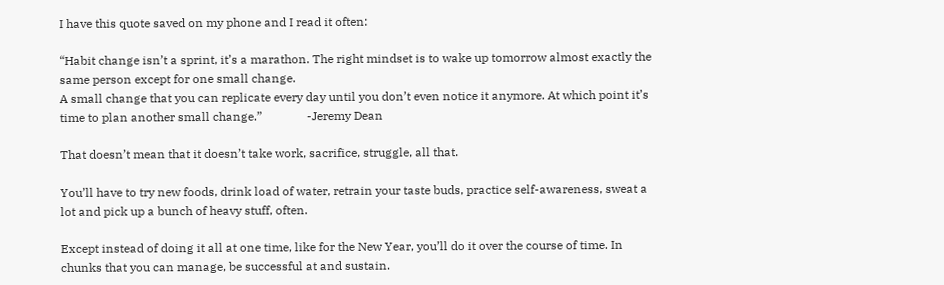I have this quote saved on my phone and I read it often:

“Habit change isn’t a sprint, it’s a marathon. The right mindset is to wake up tomorrow almost exactly the same person except for one small change.
A small change that you can replicate every day until you don’t even notice it anymore. At which point it’s time to plan another small change.”               -Jeremy Dean

That doesn’t mean that it doesn’t take work, sacrifice, struggle, all that.

You’ll have to try new foods, drink load of water, retrain your taste buds, practice self-awareness, sweat a lot and pick up a bunch of heavy stuff, often.

Except instead of doing it all at one time, like for the New Year, you’ll do it over the course of time. In chunks that you can manage, be successful at and sustain.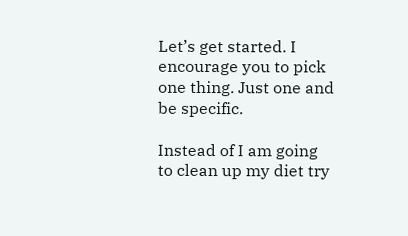Let’s get started. I encourage you to pick one thing. Just one and be specific.

Instead of I am going to clean up my diet try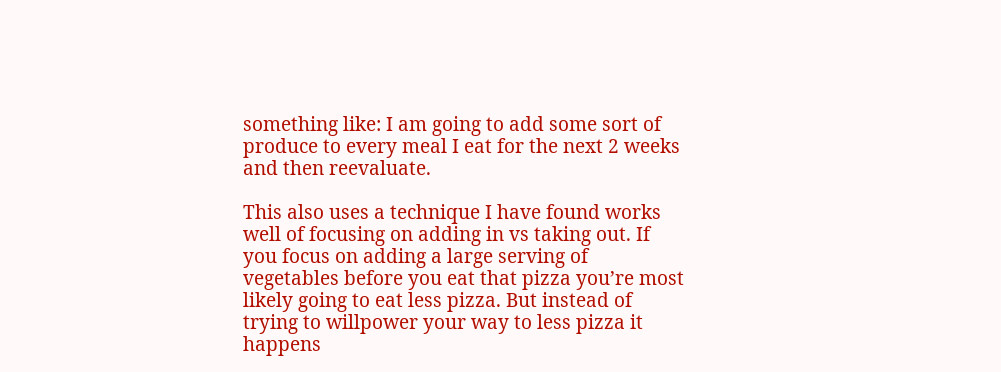something like: I am going to add some sort of produce to every meal I eat for the next 2 weeks and then reevaluate.

This also uses a technique I have found works well of focusing on adding in vs taking out. If you focus on adding a large serving of vegetables before you eat that pizza you’re most likely going to eat less pizza. But instead of trying to willpower your way to less pizza it happens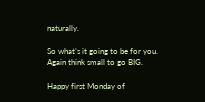naturally.

So what’s it going to be for you. Again think small to go BIG.

Happy first Monday of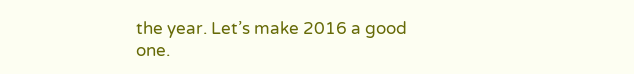the year. Let’s make 2016 a good one.